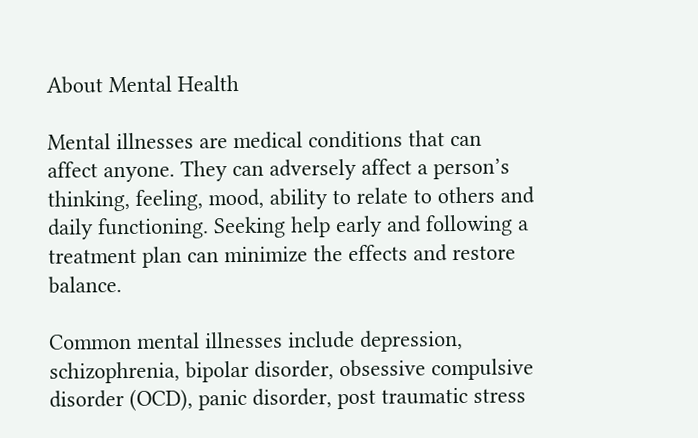About Mental Health

Mental illnesses are medical conditions that can affect anyone. They can adversely affect a person’s thinking, feeling, mood, ability to relate to others and daily functioning. Seeking help early and following a treatment plan can minimize the effects and restore balance.

Common mental illnesses include depression, schizophrenia, bipolar disorder, obsessive compulsive disorder (OCD), panic disorder, post traumatic stress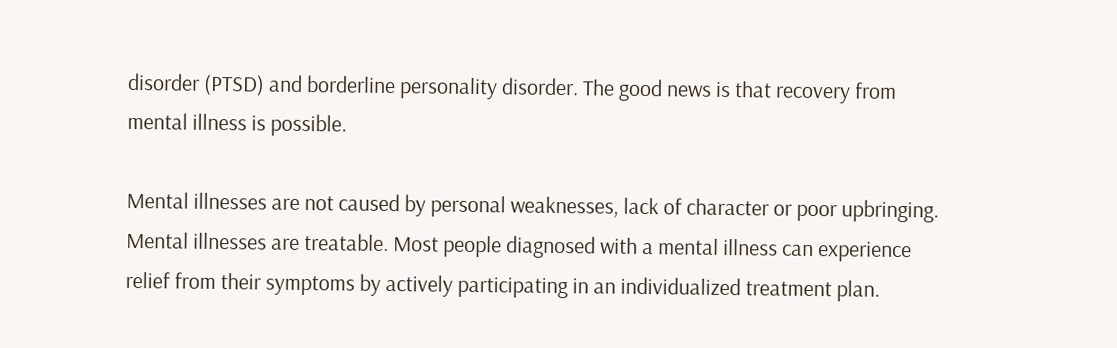disorder (PTSD) and borderline personality disorder. The good news is that recovery from mental illness is possible.

Mental illnesses are not caused by personal weaknesses, lack of character or poor upbringing. Mental illnesses are treatable. Most people diagnosed with a mental illness can experience relief from their symptoms by actively participating in an individualized treatment plan.